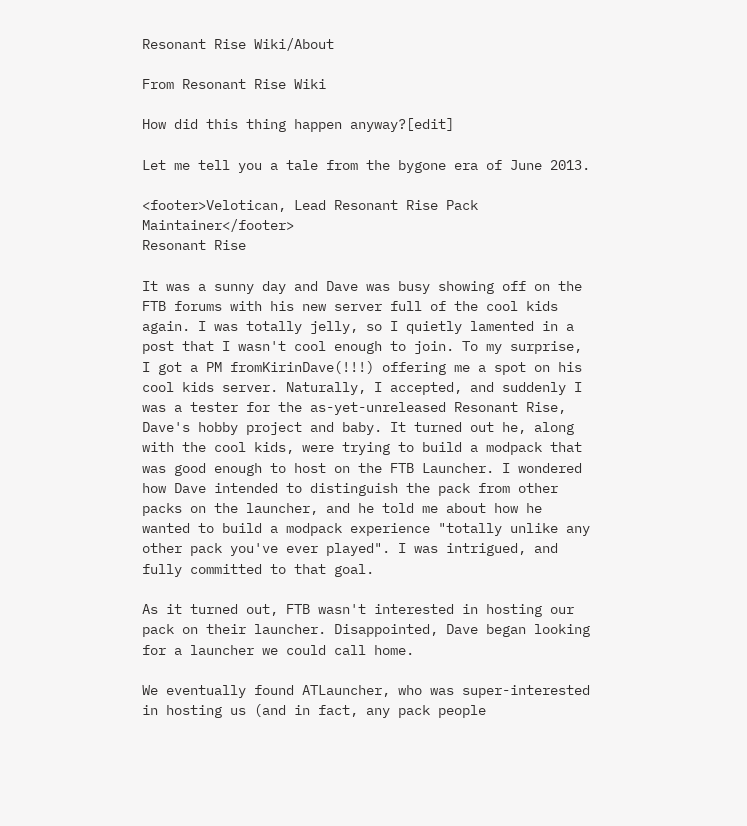Resonant Rise Wiki/About

From Resonant Rise Wiki

How did this thing happen anyway?[edit]

Let me tell you a tale from the bygone era of June 2013.

<footer>Velotican, Lead Resonant Rise Pack Maintainer</footer>
Resonant Rise

It was a sunny day and Dave was busy showing off on the FTB forums with his new server full of the cool kids again. I was totally jelly, so I quietly lamented in a post that I wasn't cool enough to join. To my surprise, I got a PM fromKirinDave(!!!) offering me a spot on his cool kids server. Naturally, I accepted, and suddenly I was a tester for the as-yet-unreleased Resonant Rise, Dave's hobby project and baby. It turned out he, along with the cool kids, were trying to build a modpack that was good enough to host on the FTB Launcher. I wondered how Dave intended to distinguish the pack from other packs on the launcher, and he told me about how he wanted to build a modpack experience "totally unlike any other pack you've ever played". I was intrigued, and fully committed to that goal.

As it turned out, FTB wasn't interested in hosting our pack on their launcher. Disappointed, Dave began looking for a launcher we could call home.

We eventually found ATLauncher, who was super-interested in hosting us (and in fact, any pack people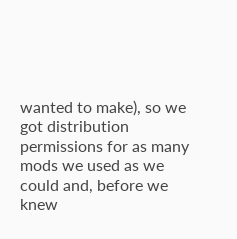wanted to make), so we got distribution permissions for as many mods we used as we could and, before we knew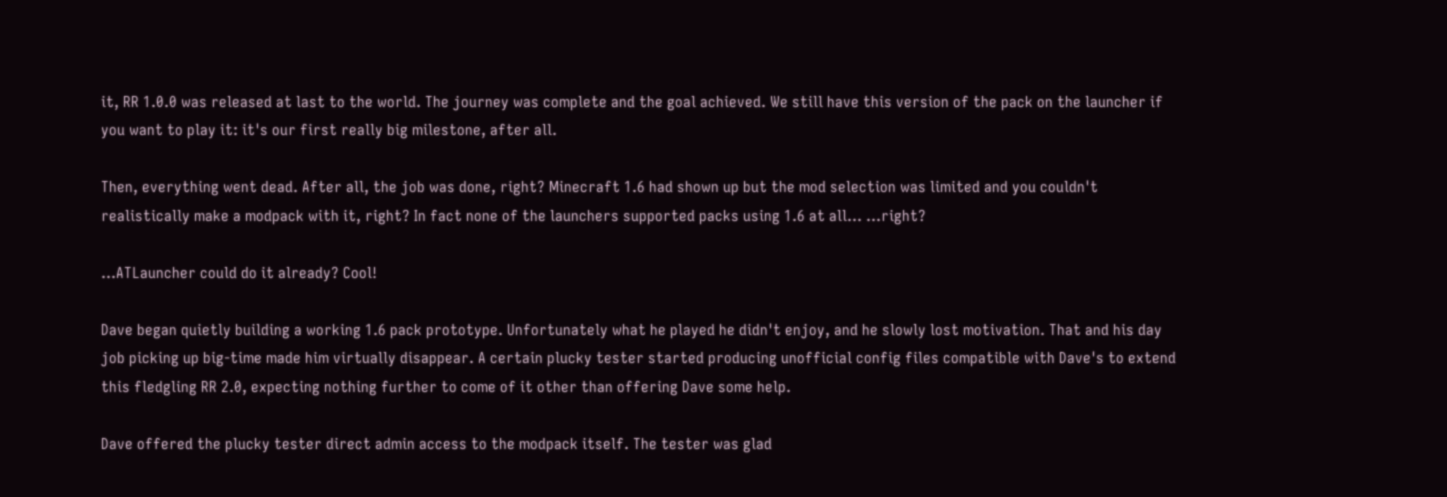it, RR 1.0.0 was released at last to the world. The journey was complete and the goal achieved. We still have this version of the pack on the launcher if you want to play it: it's our first really big milestone, after all.

Then, everything went dead. After all, the job was done, right? Minecraft 1.6 had shown up but the mod selection was limited and you couldn't realistically make a modpack with it, right? In fact none of the launchers supported packs using 1.6 at all... ...right?

...ATLauncher could do it already? Cool!

Dave began quietly building a working 1.6 pack prototype. Unfortunately what he played he didn't enjoy, and he slowly lost motivation. That and his day job picking up big-time made him virtually disappear. A certain plucky tester started producing unofficial config files compatible with Dave's to extend this fledgling RR 2.0, expecting nothing further to come of it other than offering Dave some help.

Dave offered the plucky tester direct admin access to the modpack itself. The tester was glad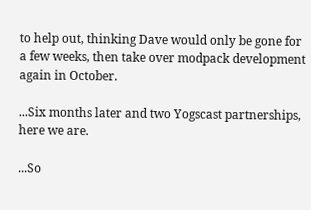to help out, thinking Dave would only be gone for a few weeks, then take over modpack development again in October.

...Six months later and two Yogscast partnerships, here we are.

...So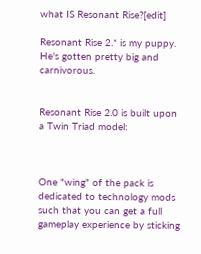what IS Resonant Rise?[edit]

Resonant Rise 2.* is my puppy. He's gotten pretty big and carnivorous.


Resonant Rise 2.0 is built upon a Twin Triad model:



One "wing" of the pack is dedicated to technology mods such that you can get a full gameplay experience by sticking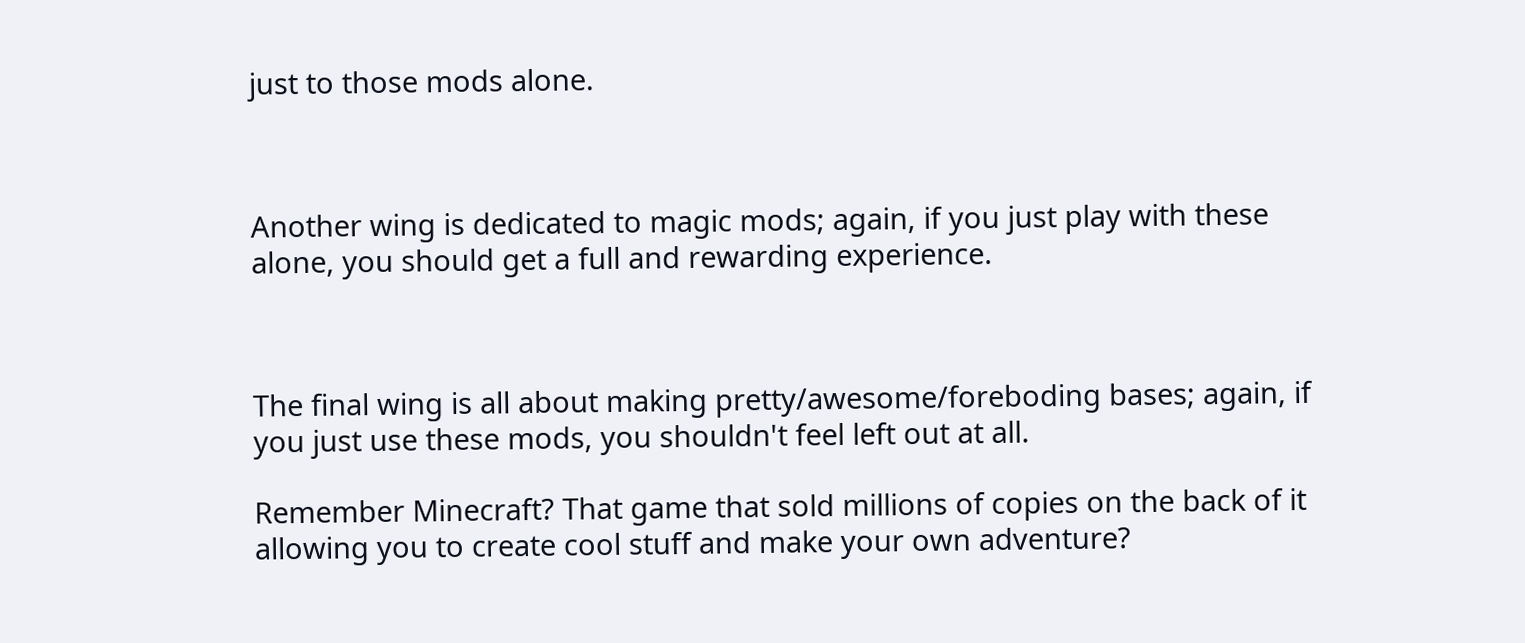just to those mods alone.



Another wing is dedicated to magic mods; again, if you just play with these alone, you should get a full and rewarding experience.



The final wing is all about making pretty/awesome/foreboding bases; again, if you just use these mods, you shouldn't feel left out at all.

Remember Minecraft? That game that sold millions of copies on the back of it allowing you to create cool stuff and make your own adventure?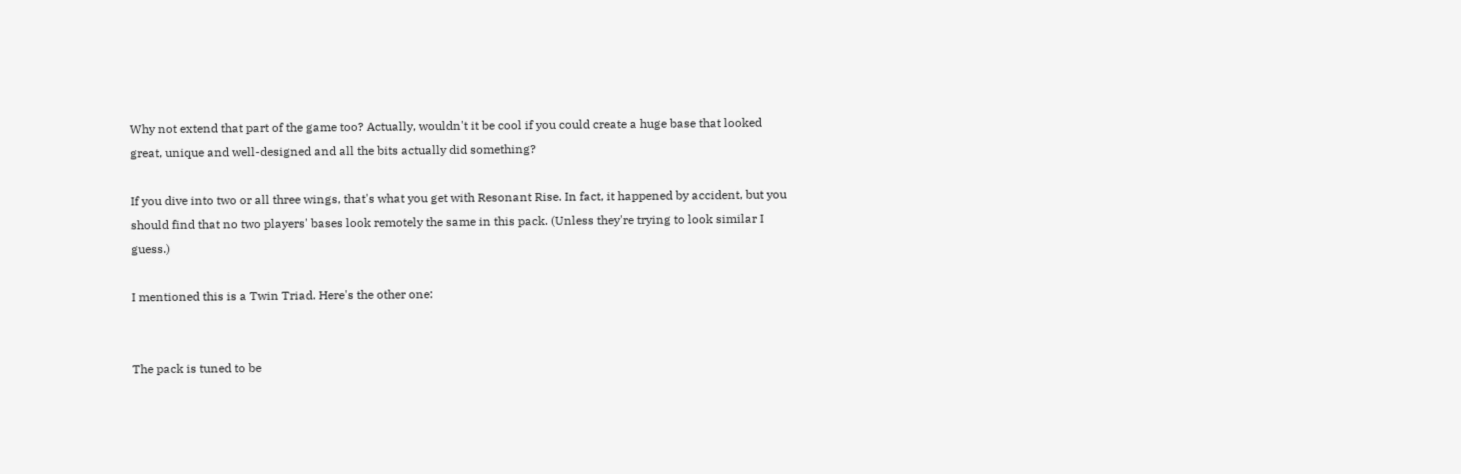Why not extend that part of the game too? Actually, wouldn't it be cool if you could create a huge base that looked great, unique and well-designed and all the bits actually did something?

If you dive into two or all three wings, that's what you get with Resonant Rise. In fact, it happened by accident, but you should find that no two players' bases look remotely the same in this pack. (Unless they're trying to look similar I guess.)

I mentioned this is a Twin Triad. Here's the other one:


The pack is tuned to be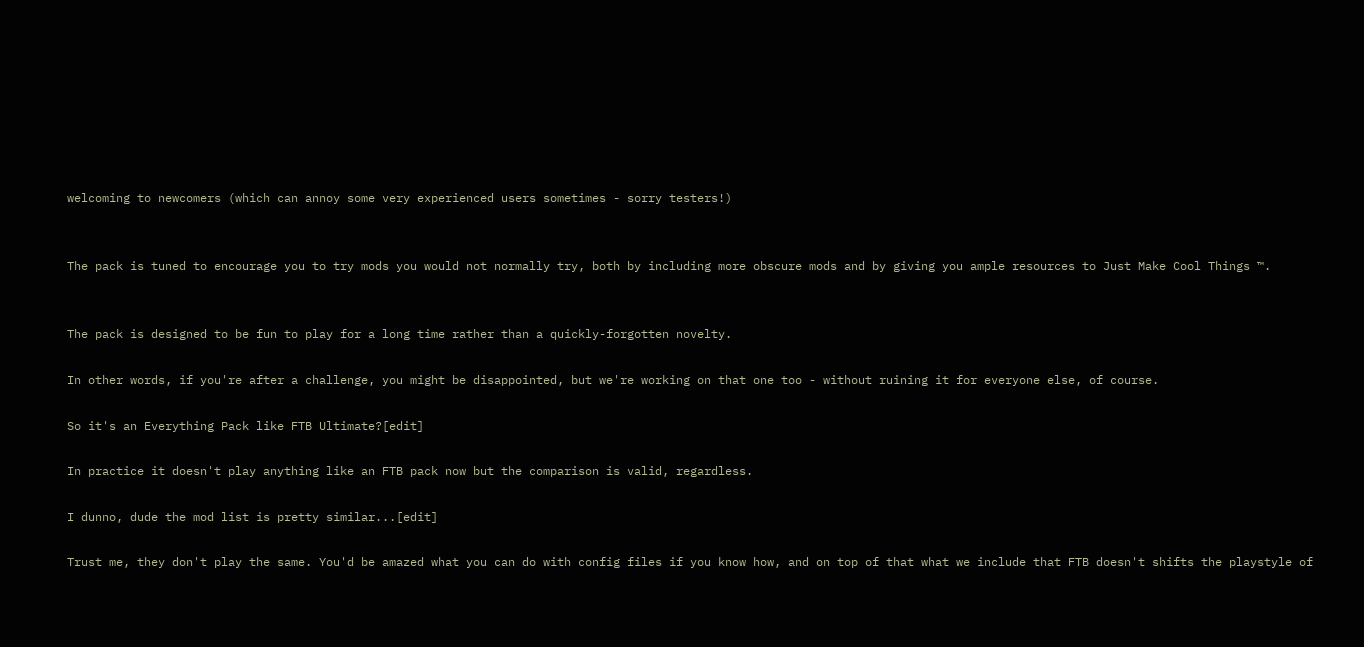welcoming to newcomers (which can annoy some very experienced users sometimes - sorry testers!)


The pack is tuned to encourage you to try mods you would not normally try, both by including more obscure mods and by giving you ample resources to Just Make Cool Things ™.


The pack is designed to be fun to play for a long time rather than a quickly-forgotten novelty.

In other words, if you're after a challenge, you might be disappointed, but we're working on that one too - without ruining it for everyone else, of course.

So it's an Everything Pack like FTB Ultimate?[edit]

In practice it doesn't play anything like an FTB pack now but the comparison is valid, regardless.

I dunno, dude the mod list is pretty similar...[edit]

Trust me, they don't play the same. You'd be amazed what you can do with config files if you know how, and on top of that what we include that FTB doesn't shifts the playstyle of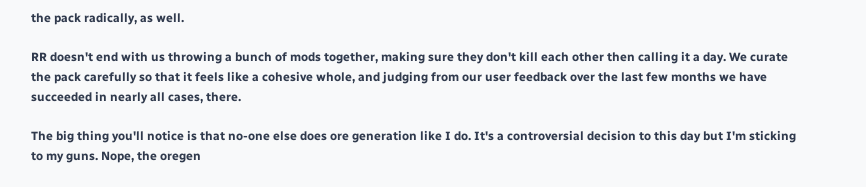the pack radically, as well.

RR doesn't end with us throwing a bunch of mods together, making sure they don't kill each other then calling it a day. We curate the pack carefully so that it feels like a cohesive whole, and judging from our user feedback over the last few months we have succeeded in nearly all cases, there.

The big thing you'll notice is that no-one else does ore generation like I do. It's a controversial decision to this day but I'm sticking to my guns. Nope, the oregen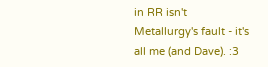in RR isn't Metallurgy's fault - it's all me (and Dave). :3